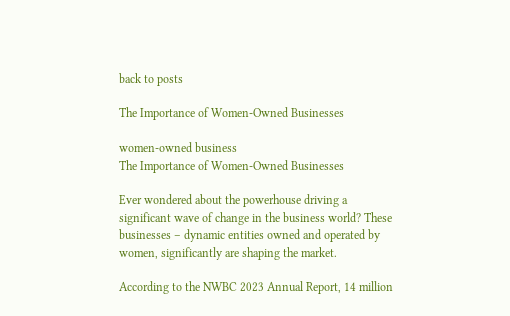back to posts

The Importance of Women-Owned Businesses

women-owned business
The Importance of Women-Owned Businesses

Ever wondered about the powerhouse driving a significant wave of change in the business world? These businesses – dynamic entities owned and operated by women, significantly are shaping the market.

According to the NWBC 2023 Annual Report, 14 million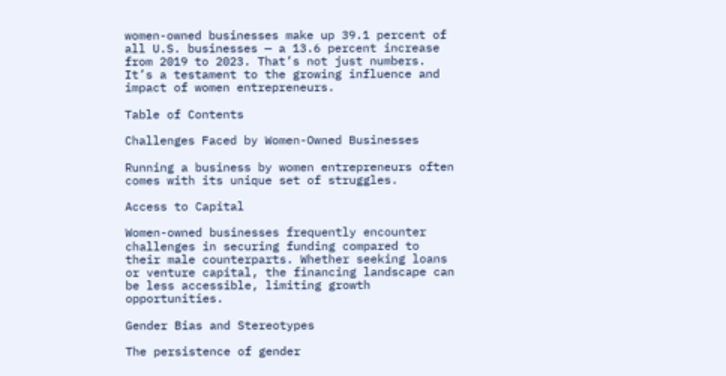women-owned businesses make up 39.1 percent of all U.S. businesses — a 13.6 percent increase from 2019 to 2023. That’s not just numbers. It’s a testament to the growing influence and impact of women entrepreneurs.

Table of Contents

Challenges Faced by Women-Owned Businesses

Running a business by women entrepreneurs often comes with its unique set of struggles.

Access to Capital

Women-owned businesses frequently encounter challenges in securing funding compared to their male counterparts. Whether seeking loans or venture capital, the financing landscape can be less accessible, limiting growth opportunities.

Gender Bias and Stereotypes

The persistence of gender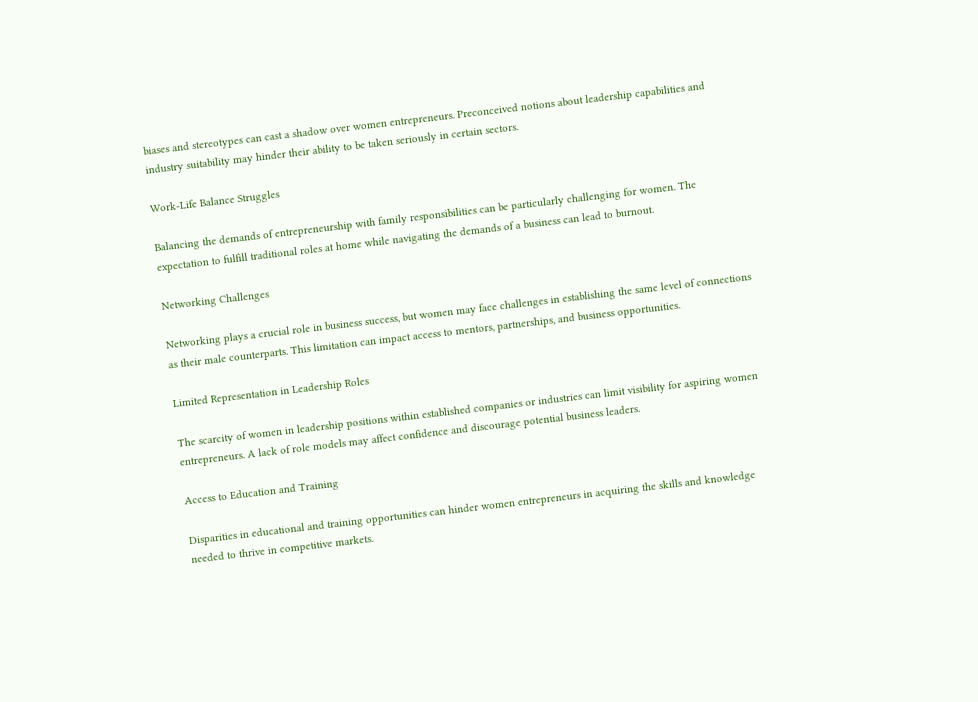biases and stereotypes can cast a shadow over women entrepreneurs. Preconceived notions about leadership capabilities and industry suitability may hinder their ability to be taken seriously in certain sectors.

Work-Life Balance Struggles

Balancing the demands of entrepreneurship with family responsibilities can be particularly challenging for women. The expectation to fulfill traditional roles at home while navigating the demands of a business can lead to burnout.

Networking Challenges

Networking plays a crucial role in business success, but women may face challenges in establishing the same level of connections as their male counterparts. This limitation can impact access to mentors, partnerships, and business opportunities.

Limited Representation in Leadership Roles

The scarcity of women in leadership positions within established companies or industries can limit visibility for aspiring women entrepreneurs. A lack of role models may affect confidence and discourage potential business leaders.

Access to Education and Training

Disparities in educational and training opportunities can hinder women entrepreneurs in acquiring the skills and knowledge needed to thrive in competitive markets.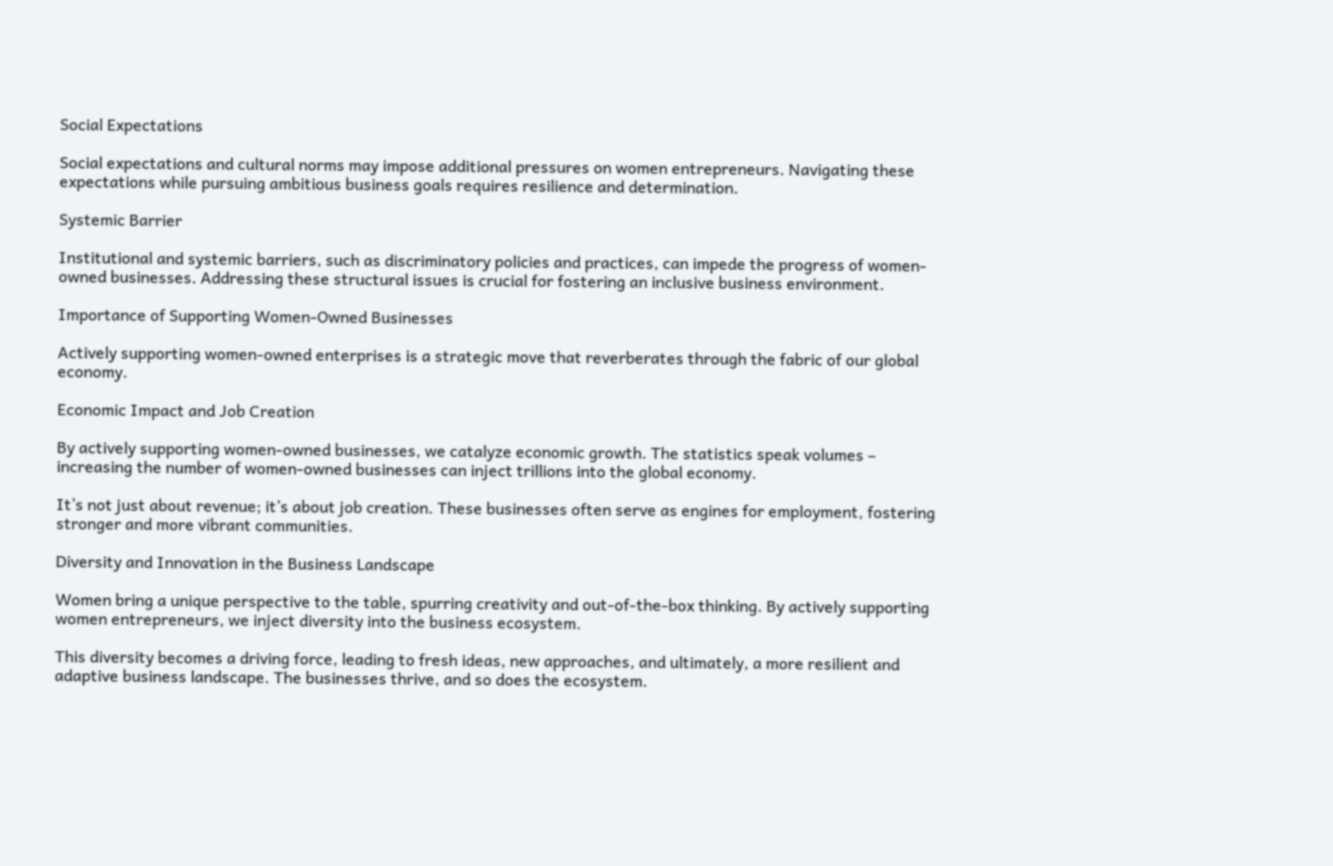Social Expectations

Social expectations and cultural norms may impose additional pressures on women entrepreneurs. Navigating these expectations while pursuing ambitious business goals requires resilience and determination.

Systemic Barrier

Institutional and systemic barriers, such as discriminatory policies and practices, can impede the progress of women-owned businesses. Addressing these structural issues is crucial for fostering an inclusive business environment.

Importance of Supporting Women-Owned Businesses

Actively supporting women-owned enterprises is a strategic move that reverberates through the fabric of our global economy.

Economic Impact and Job Creation

By actively supporting women-owned businesses, we catalyze economic growth. The statistics speak volumes – increasing the number of women-owned businesses can inject trillions into the global economy.

It’s not just about revenue; it’s about job creation. These businesses often serve as engines for employment, fostering stronger and more vibrant communities.

Diversity and Innovation in the Business Landscape

Women bring a unique perspective to the table, spurring creativity and out-of-the-box thinking. By actively supporting women entrepreneurs, we inject diversity into the business ecosystem.

This diversity becomes a driving force, leading to fresh ideas, new approaches, and ultimately, a more resilient and adaptive business landscape. The businesses thrive, and so does the ecosystem.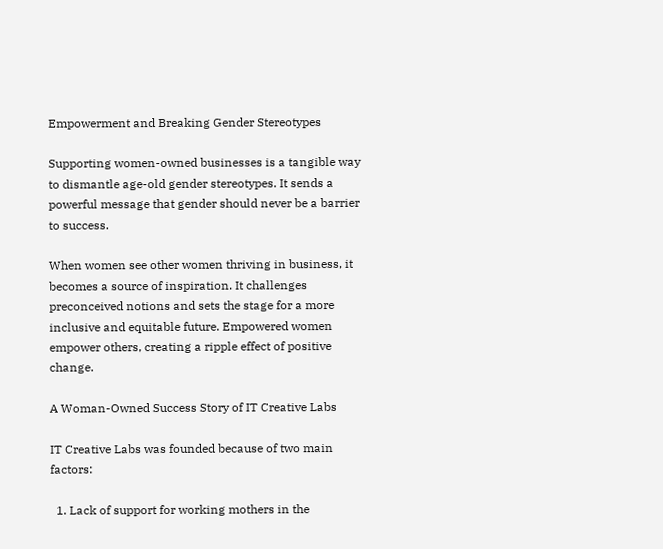Empowerment and Breaking Gender Stereotypes

Supporting women-owned businesses is a tangible way to dismantle age-old gender stereotypes. It sends a powerful message that gender should never be a barrier to success.

When women see other women thriving in business, it becomes a source of inspiration. It challenges preconceived notions and sets the stage for a more inclusive and equitable future. Empowered women empower others, creating a ripple effect of positive change.

A Woman-Owned Success Story of IT Creative Labs

IT Creative Labs was founded because of two main factors:

  1. Lack of support for working mothers in the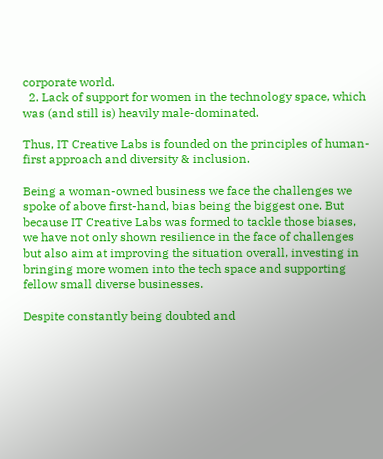corporate world.
  2. Lack of support for women in the technology space, which was (and still is) heavily male-dominated.

Thus, IT Creative Labs is founded on the principles of human-first approach and diversity & inclusion.

Being a woman-owned business we face the challenges we spoke of above first-hand, bias being the biggest one. But because IT Creative Labs was formed to tackle those biases, we have not only shown resilience in the face of challenges but also aim at improving the situation overall, investing in bringing more women into the tech space and supporting fellow small diverse businesses.

Despite constantly being doubted and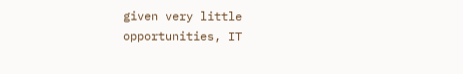given very little opportunities, IT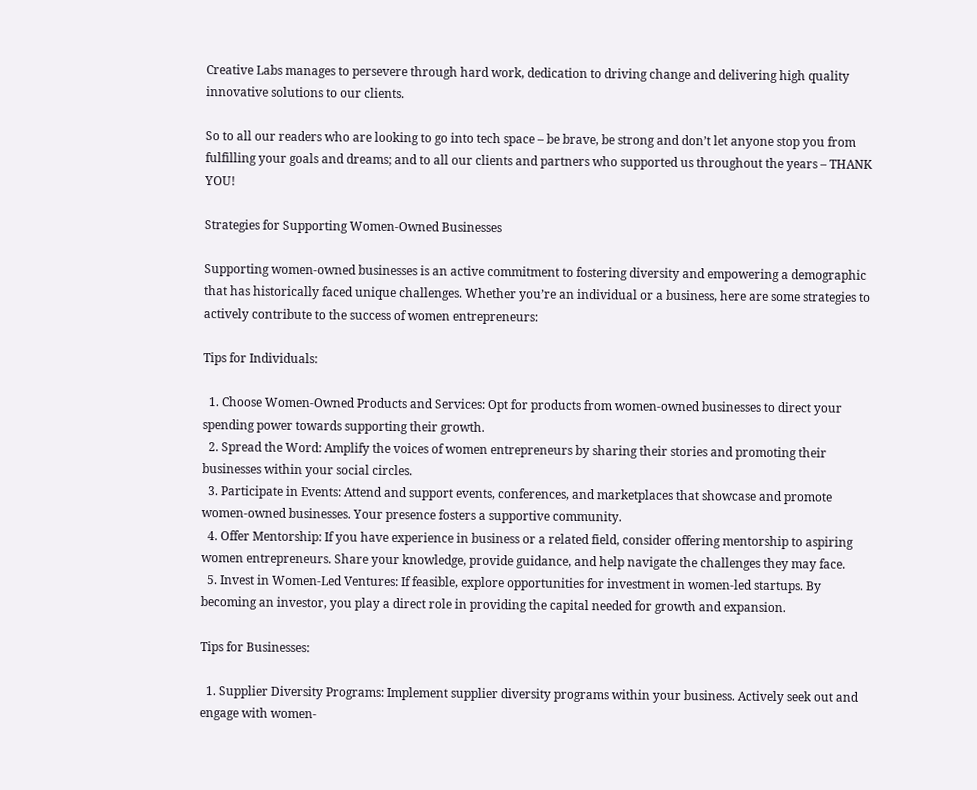Creative Labs manages to persevere through hard work, dedication to driving change and delivering high quality innovative solutions to our clients.

So to all our readers who are looking to go into tech space – be brave, be strong and don’t let anyone stop you from fulfilling your goals and dreams; and to all our clients and partners who supported us throughout the years – THANK YOU!

Strategies for Supporting Women-Owned Businesses

Supporting women-owned businesses is an active commitment to fostering diversity and empowering a demographic that has historically faced unique challenges. Whether you’re an individual or a business, here are some strategies to actively contribute to the success of women entrepreneurs:

Tips for Individuals:

  1. Choose Women-Owned Products and Services: Opt for products from women-owned businesses to direct your spending power towards supporting their growth.
  2. Spread the Word: Amplify the voices of women entrepreneurs by sharing their stories and promoting their businesses within your social circles.
  3. Participate in Events: Attend and support events, conferences, and marketplaces that showcase and promote women-owned businesses. Your presence fosters a supportive community.
  4. Offer Mentorship: If you have experience in business or a related field, consider offering mentorship to aspiring women entrepreneurs. Share your knowledge, provide guidance, and help navigate the challenges they may face.
  5. Invest in Women-Led Ventures: If feasible, explore opportunities for investment in women-led startups. By becoming an investor, you play a direct role in providing the capital needed for growth and expansion.

Tips for Businesses:

  1. Supplier Diversity Programs: Implement supplier diversity programs within your business. Actively seek out and engage with women-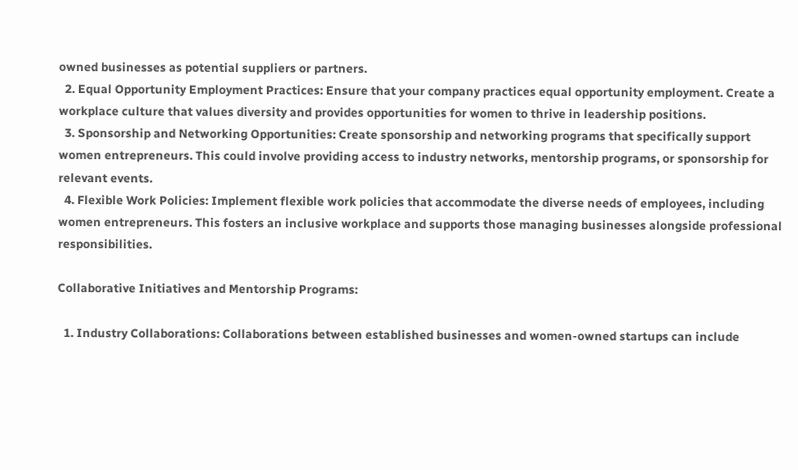owned businesses as potential suppliers or partners.
  2. Equal Opportunity Employment Practices: Ensure that your company practices equal opportunity employment. Create a workplace culture that values diversity and provides opportunities for women to thrive in leadership positions.
  3. Sponsorship and Networking Opportunities: Create sponsorship and networking programs that specifically support women entrepreneurs. This could involve providing access to industry networks, mentorship programs, or sponsorship for relevant events.
  4. Flexible Work Policies: Implement flexible work policies that accommodate the diverse needs of employees, including women entrepreneurs. This fosters an inclusive workplace and supports those managing businesses alongside professional responsibilities.

Collaborative Initiatives and Mentorship Programs:

  1. Industry Collaborations: Collaborations between established businesses and women-owned startups can include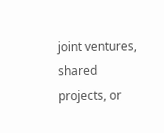joint ventures, shared projects, or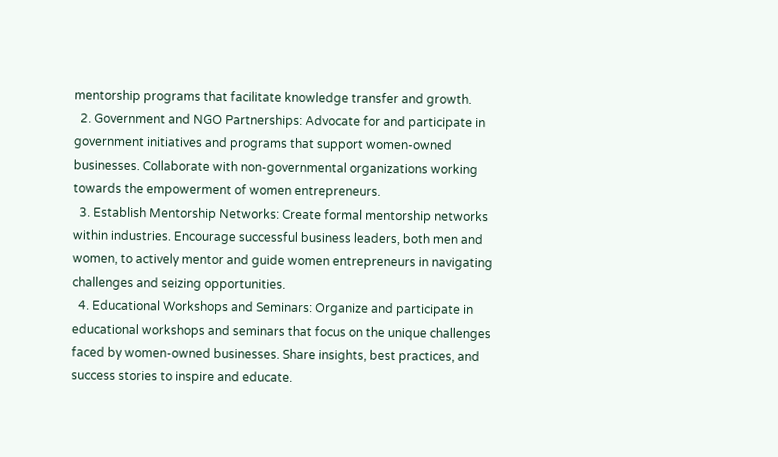mentorship programs that facilitate knowledge transfer and growth.
  2. Government and NGO Partnerships: Advocate for and participate in government initiatives and programs that support women-owned businesses. Collaborate with non-governmental organizations working towards the empowerment of women entrepreneurs.
  3. Establish Mentorship Networks: Create formal mentorship networks within industries. Encourage successful business leaders, both men and women, to actively mentor and guide women entrepreneurs in navigating challenges and seizing opportunities.
  4. Educational Workshops and Seminars: Organize and participate in educational workshops and seminars that focus on the unique challenges faced by women-owned businesses. Share insights, best practices, and success stories to inspire and educate.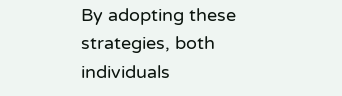By adopting these strategies, both individuals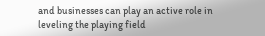and businesses can play an active role in leveling the playing field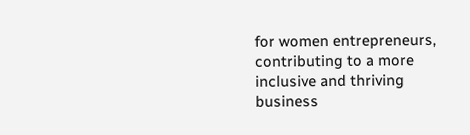for women entrepreneurs, contributing to a more inclusive and thriving business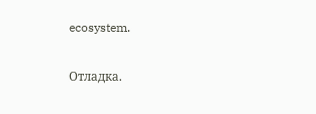ecosystem.

Отладка.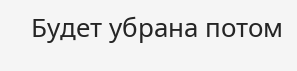Будет убрана потом